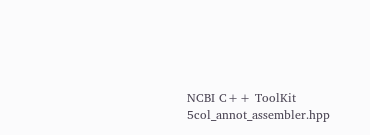NCBI C++ ToolKit
5col_annot_assembler.hpp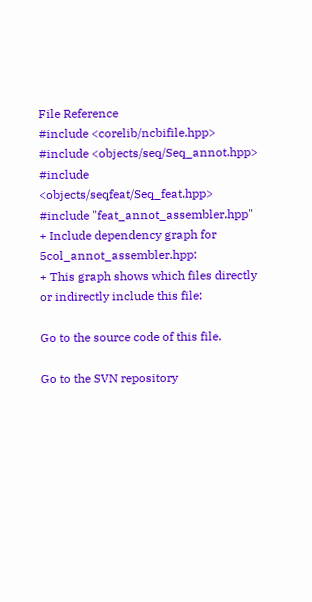File Reference
#include <corelib/ncbifile.hpp>
#include <objects/seq/Seq_annot.hpp>
#include <objects/seqfeat/Seq_feat.hpp>
#include "feat_annot_assembler.hpp"
+ Include dependency graph for 5col_annot_assembler.hpp:
+ This graph shows which files directly or indirectly include this file:

Go to the source code of this file.

Go to the SVN repository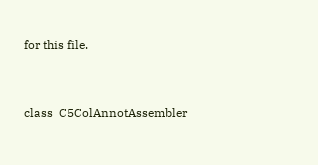for this file.


class  C5ColAnnotAssembler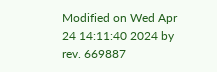Modified on Wed Apr 24 14:11:40 2024 by rev. 669887